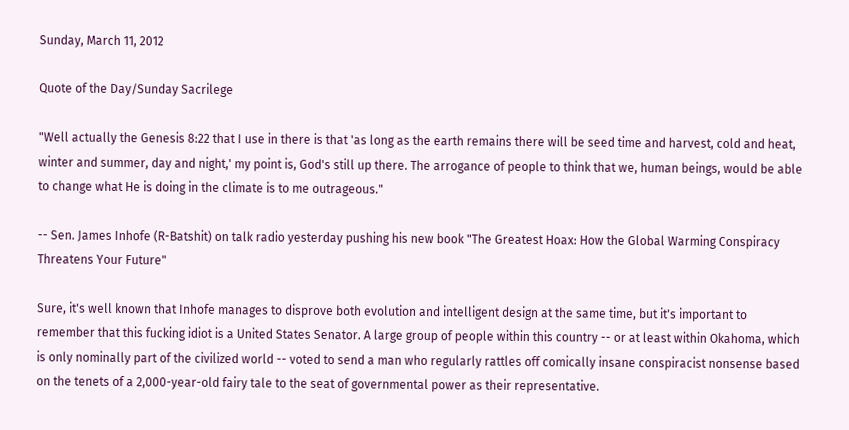Sunday, March 11, 2012

Quote of the Day/Sunday Sacrilege

"Well actually the Genesis 8:22 that I use in there is that 'as long as the earth remains there will be seed time and harvest, cold and heat, winter and summer, day and night,' my point is, God's still up there. The arrogance of people to think that we, human beings, would be able to change what He is doing in the climate is to me outrageous."

-- Sen. James Inhofe (R-Batshit) on talk radio yesterday pushing his new book "The Greatest Hoax: How the Global Warming Conspiracy Threatens Your Future"

Sure, it's well known that Inhofe manages to disprove both evolution and intelligent design at the same time, but it's important to remember that this fucking idiot is a United States Senator. A large group of people within this country -- or at least within Okahoma, which is only nominally part of the civilized world -- voted to send a man who regularly rattles off comically insane conspiracist nonsense based on the tenets of a 2,000-year-old fairy tale to the seat of governmental power as their representative.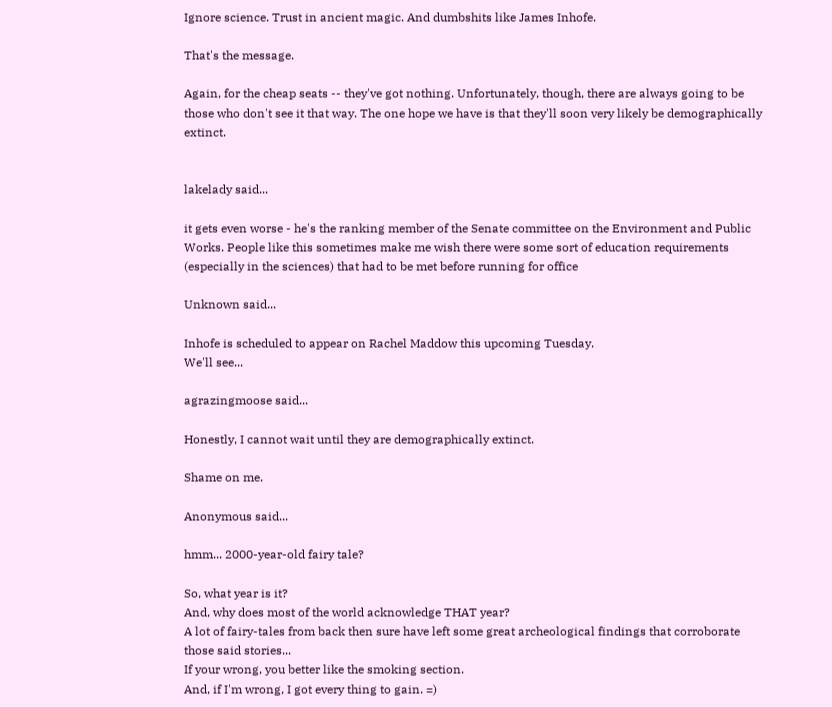Ignore science. Trust in ancient magic. And dumbshits like James Inhofe.

That's the message.

Again, for the cheap seats -- they've got nothing. Unfortunately, though, there are always going to be those who don't see it that way. The one hope we have is that they'll soon very likely be demographically extinct.


lakelady said...

it gets even worse - he's the ranking member of the Senate committee on the Environment and Public Works. People like this sometimes make me wish there were some sort of education requirements (especially in the sciences) that had to be met before running for office

Unknown said...

Inhofe is scheduled to appear on Rachel Maddow this upcoming Tuesday.
We'll see...

agrazingmoose said...

Honestly, I cannot wait until they are demographically extinct.

Shame on me.

Anonymous said...

hmm... 2000-year-old fairy tale?

So, what year is it?
And, why does most of the world acknowledge THAT year?
A lot of fairy-tales from back then sure have left some great archeological findings that corroborate those said stories...
If your wrong, you better like the smoking section.
And, if I'm wrong, I got every thing to gain. =)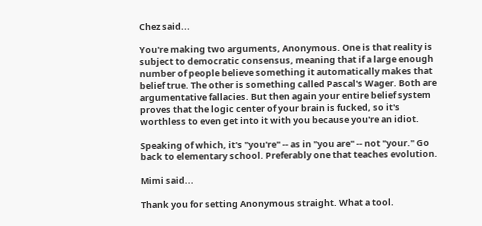Chez said...

You're making two arguments, Anonymous. One is that reality is subject to democratic consensus, meaning that if a large enough number of people believe something it automatically makes that belief true. The other is something called Pascal's Wager. Both are argumentative fallacies. But then again your entire belief system proves that the logic center of your brain is fucked, so it's worthless to even get into it with you because you're an idiot.

Speaking of which, it's "you're" -- as in "you are" -- not "your." Go back to elementary school. Preferably one that teaches evolution.

Mimi said...

Thank you for setting Anonymous straight. What a tool.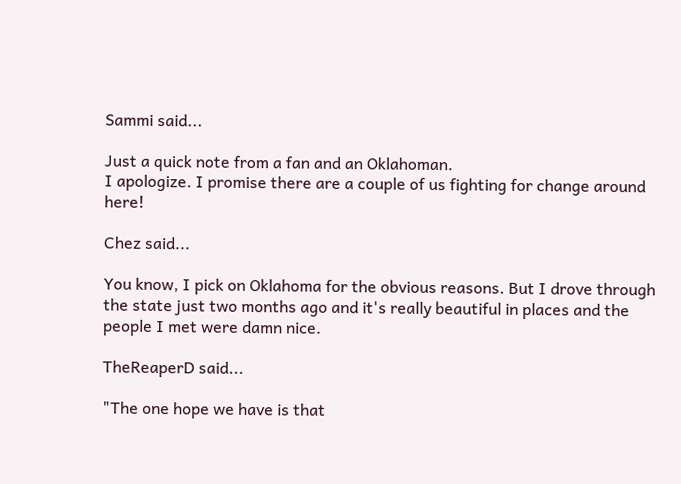Sammi said...

Just a quick note from a fan and an Oklahoman.
I apologize. I promise there are a couple of us fighting for change around here!

Chez said...

You know, I pick on Oklahoma for the obvious reasons. But I drove through the state just two months ago and it's really beautiful in places and the people I met were damn nice.

TheReaperD said...

"The one hope we have is that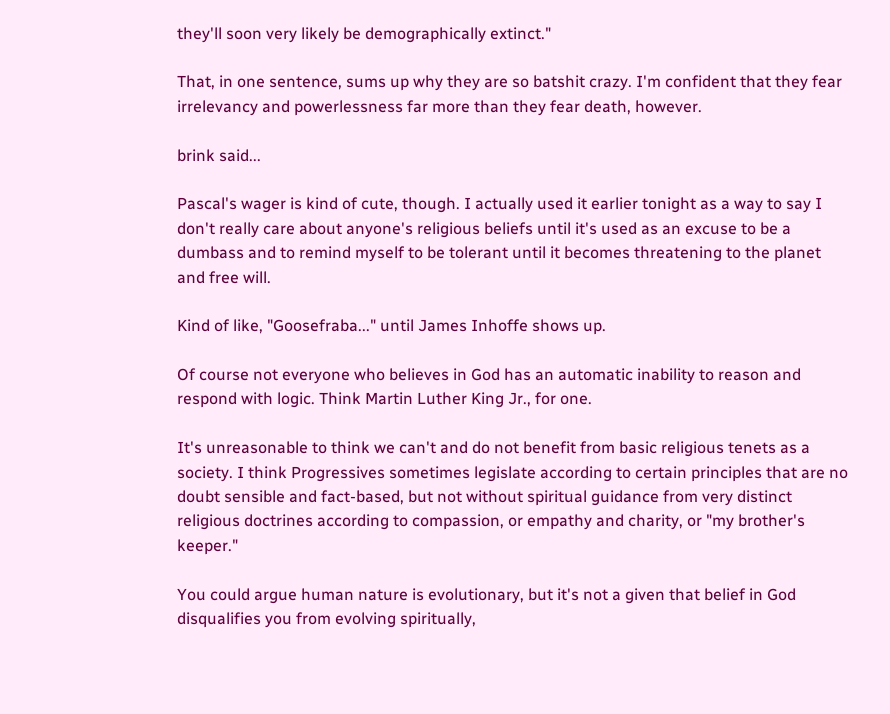they'll soon very likely be demographically extinct."

That, in one sentence, sums up why they are so batshit crazy. I'm confident that they fear irrelevancy and powerlessness far more than they fear death, however.

brink said...

Pascal's wager is kind of cute, though. I actually used it earlier tonight as a way to say I don't really care about anyone's religious beliefs until it's used as an excuse to be a dumbass and to remind myself to be tolerant until it becomes threatening to the planet and free will.

Kind of like, "Goosefraba..." until James Inhoffe shows up.

Of course not everyone who believes in God has an automatic inability to reason and respond with logic. Think Martin Luther King Jr., for one.

It's unreasonable to think we can't and do not benefit from basic religious tenets as a society. I think Progressives sometimes legislate according to certain principles that are no doubt sensible and fact-based, but not without spiritual guidance from very distinct religious doctrines according to compassion, or empathy and charity, or "my brother's keeper."

You could argue human nature is evolutionary, but it's not a given that belief in God disqualifies you from evolving spiritually,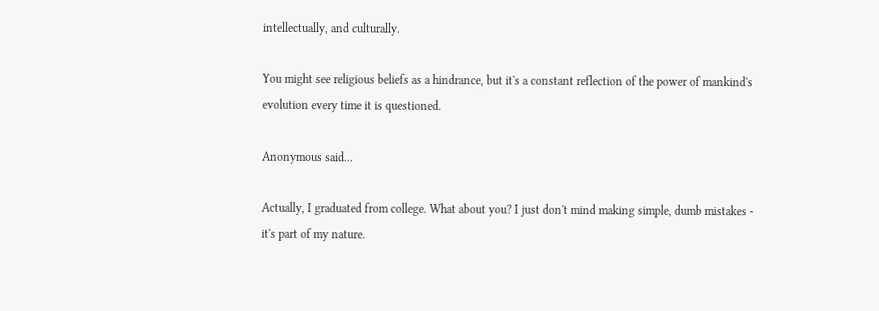intellectually, and culturally.

You might see religious beliefs as a hindrance, but it's a constant reflection of the power of mankind's evolution every time it is questioned.

Anonymous said...

Actually, I graduated from college. What about you? I just don't mind making simple, dumb mistakes - it's part of my nature.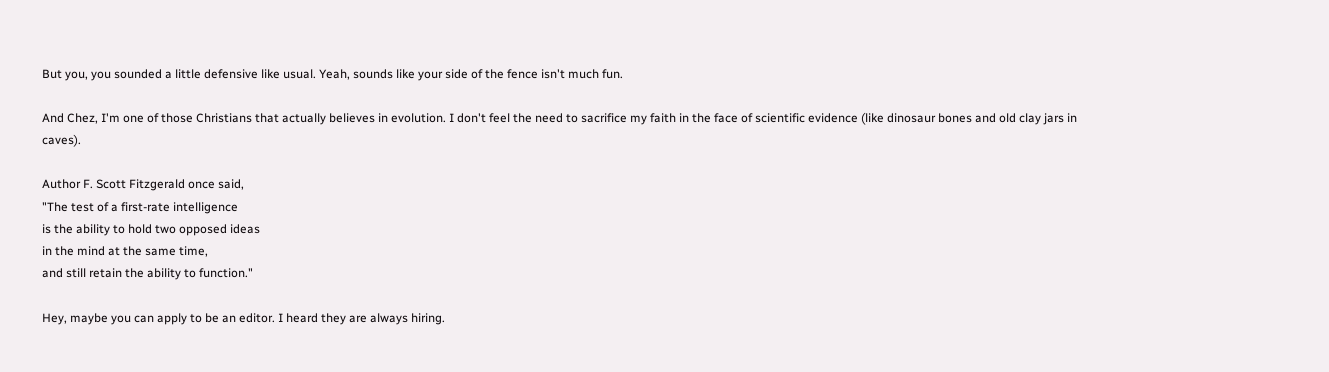But you, you sounded a little defensive like usual. Yeah, sounds like your side of the fence isn't much fun.

And Chez, I'm one of those Christians that actually believes in evolution. I don't feel the need to sacrifice my faith in the face of scientific evidence (like dinosaur bones and old clay jars in caves).

Author F. Scott Fitzgerald once said,
"The test of a first-rate intelligence
is the ability to hold two opposed ideas
in the mind at the same time,
and still retain the ability to function."

Hey, maybe you can apply to be an editor. I heard they are always hiring.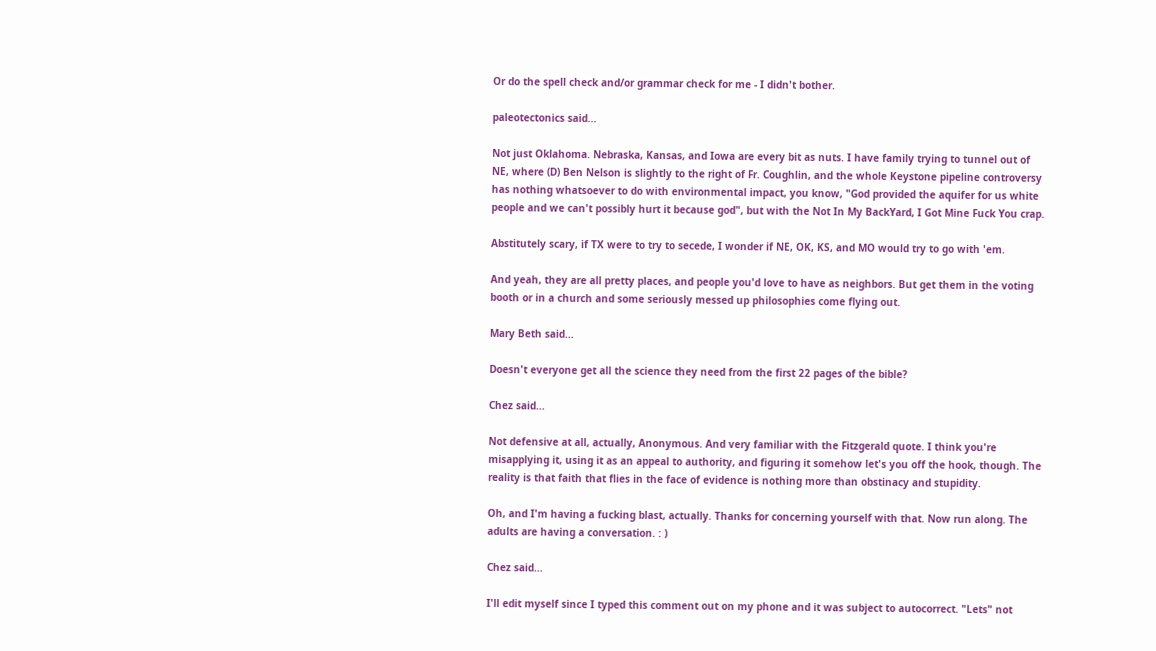Or do the spell check and/or grammar check for me - I didn't bother.

paleotectonics said...

Not just Oklahoma. Nebraska, Kansas, and Iowa are every bit as nuts. I have family trying to tunnel out of NE, where (D) Ben Nelson is slightly to the right of Fr. Coughlin, and the whole Keystone pipeline controversy has nothing whatsoever to do with environmental impact, you know, "God provided the aquifer for us white people and we can't possibly hurt it because god", but with the Not In My BackYard, I Got Mine Fuck You crap.

Abstitutely scary, if TX were to try to secede, I wonder if NE, OK, KS, and MO would try to go with 'em.

And yeah, they are all pretty places, and people you'd love to have as neighbors. But get them in the voting booth or in a church and some seriously messed up philosophies come flying out.

Mary Beth said...

Doesn't everyone get all the science they need from the first 22 pages of the bible?

Chez said...

Not defensive at all, actually, Anonymous. And very familiar with the Fitzgerald quote. I think you're misapplying it, using it as an appeal to authority, and figuring it somehow let's you off the hook, though. The reality is that faith that flies in the face of evidence is nothing more than obstinacy and stupidity.

Oh, and I'm having a fucking blast, actually. Thanks for concerning yourself with that. Now run along. The adults are having a conversation. : )

Chez said...

I'll edit myself since I typed this comment out on my phone and it was subject to autocorrect. "Lets" not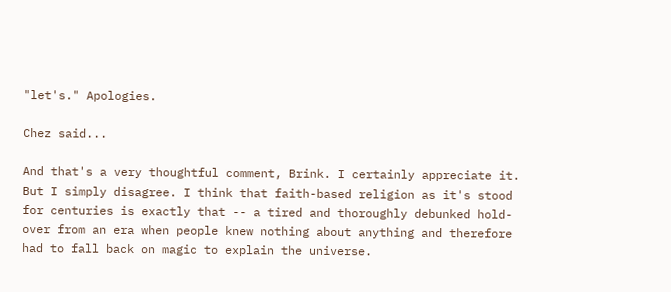"let's." Apologies.

Chez said...

And that's a very thoughtful comment, Brink. I certainly appreciate it. But I simply disagree. I think that faith-based religion as it's stood for centuries is exactly that -- a tired and thoroughly debunked hold-over from an era when people knew nothing about anything and therefore had to fall back on magic to explain the universe.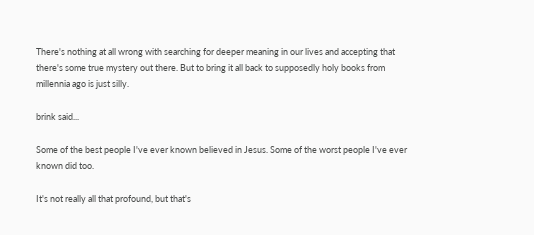There's nothing at all wrong with searching for deeper meaning in our lives and accepting that there's some true mystery out there. But to bring it all back to supposedly holy books from millennia ago is just silly.

brink said...

Some of the best people I've ever known believed in Jesus. Some of the worst people I've ever known did too.

It's not really all that profound, but that's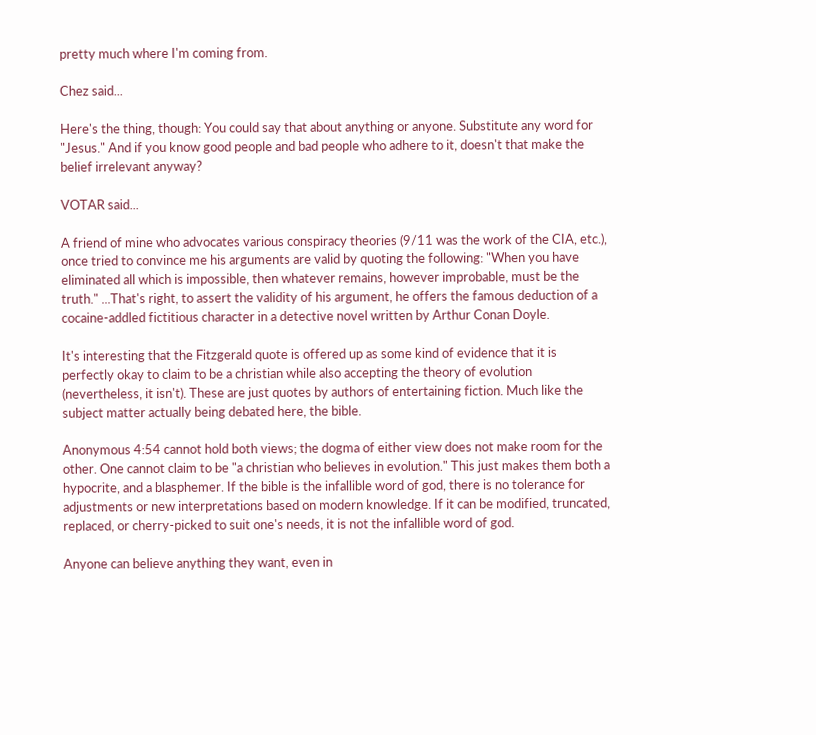pretty much where I'm coming from.

Chez said...

Here's the thing, though: You could say that about anything or anyone. Substitute any word for "Jesus." And if you know good people and bad people who adhere to it, doesn't that make the belief irrelevant anyway?

VOTAR said...

A friend of mine who advocates various conspiracy theories (9/11 was the work of the CIA, etc.), once tried to convince me his arguments are valid by quoting the following: "When you have eliminated all which is impossible, then whatever remains, however improbable, must be the truth." ...That's right, to assert the validity of his argument, he offers the famous deduction of a cocaine-addled fictitious character in a detective novel written by Arthur Conan Doyle.

It's interesting that the Fitzgerald quote is offered up as some kind of evidence that it is perfectly okay to claim to be a christian while also accepting the theory of evolution (nevertheless, it isn't). These are just quotes by authors of entertaining fiction. Much like the subject matter actually being debated here, the bible.

Anonymous 4:54 cannot hold both views; the dogma of either view does not make room for the other. One cannot claim to be "a christian who believes in evolution." This just makes them both a hypocrite, and a blasphemer. If the bible is the infallible word of god, there is no tolerance for adjustments or new interpretations based on modern knowledge. If it can be modified, truncated, replaced, or cherry-picked to suit one's needs, it is not the infallible word of god.

Anyone can believe anything they want, even in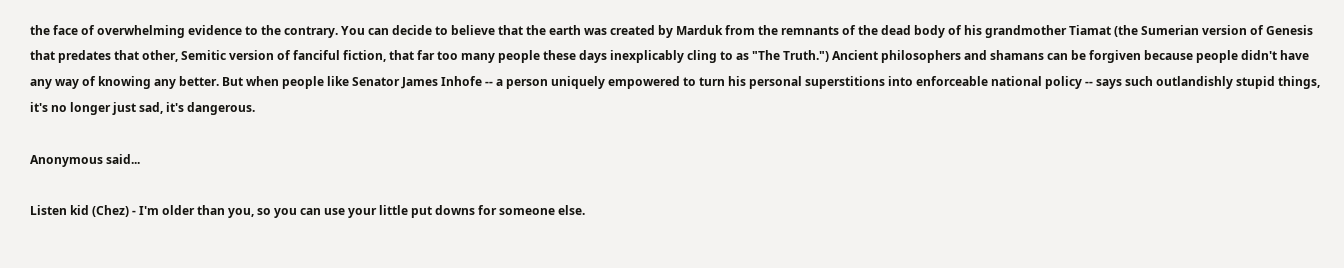the face of overwhelming evidence to the contrary. You can decide to believe that the earth was created by Marduk from the remnants of the dead body of his grandmother Tiamat (the Sumerian version of Genesis that predates that other, Semitic version of fanciful fiction, that far too many people these days inexplicably cling to as "The Truth.") Ancient philosophers and shamans can be forgiven because people didn't have any way of knowing any better. But when people like Senator James Inhofe -- a person uniquely empowered to turn his personal superstitions into enforceable national policy -- says such outlandishly stupid things, it's no longer just sad, it's dangerous.

Anonymous said...

Listen kid (Chez) - I'm older than you, so you can use your little put downs for someone else.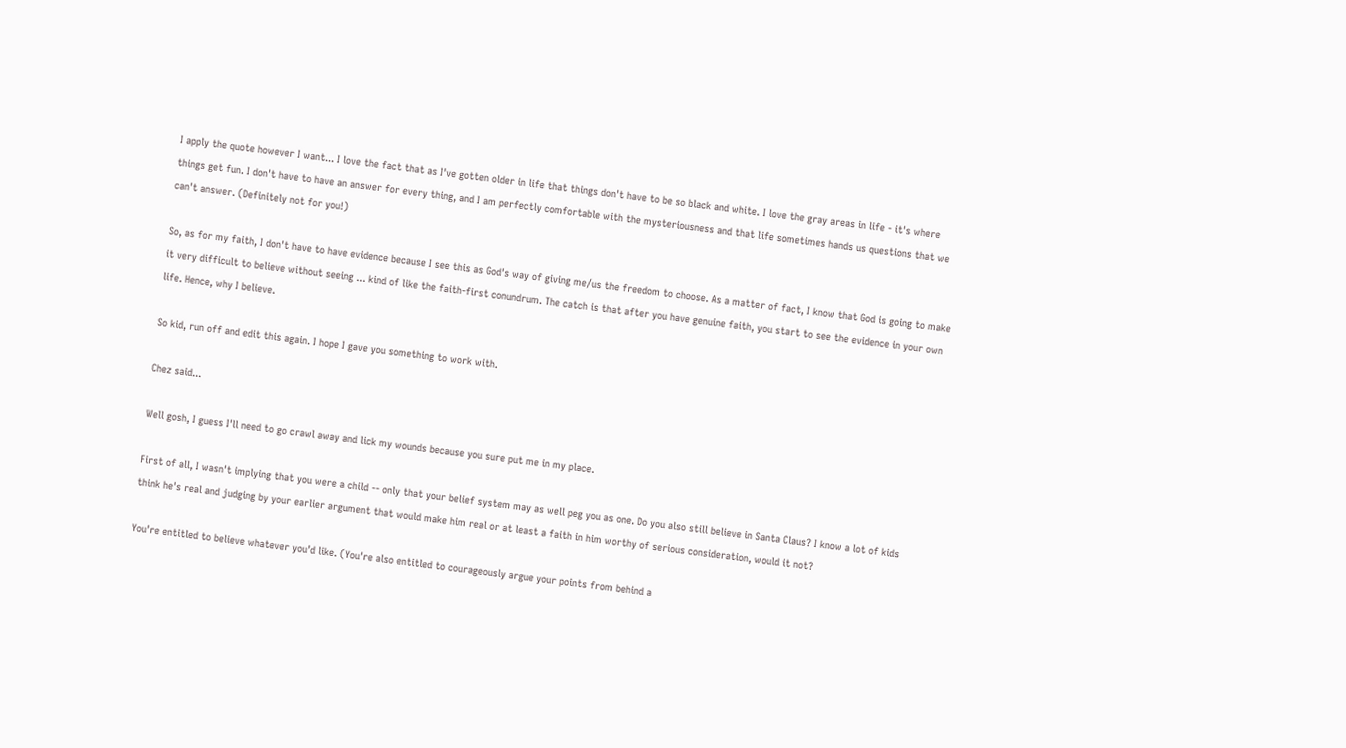I apply the quote however I want... I love the fact that as I've gotten older in life that things don't have to be so black and white. I love the gray areas in life - it's where things get fun. I don't have to have an answer for every thing, and I am perfectly comfortable with the mysteriousness and that life sometimes hands us questions that we can't answer. (Definitely not for you!)

So, as for my faith, I don't have to have evidence because I see this as God's way of giving me/us the freedom to choose. As a matter of fact, I know that God is going to make it very difficult to believe without seeing ... kind of like the faith-first conundrum. The catch is that after you have genuine faith, you start to see the evidence in your own life. Hence, why I believe.

So kid, run off and edit this again. I hope I gave you something to work with.

Chez said...

Well gosh, I guess I'll need to go crawl away and lick my wounds because you sure put me in my place.

First of all, I wasn't implying that you were a child -- only that your belief system may as well peg you as one. Do you also still believe in Santa Claus? I know a lot of kids think he's real and judging by your earlier argument that would make him real or at least a faith in him worthy of serious consideration, would it not?

You're entitled to believe whatever you'd like. (You're also entitled to courageously argue your points from behind a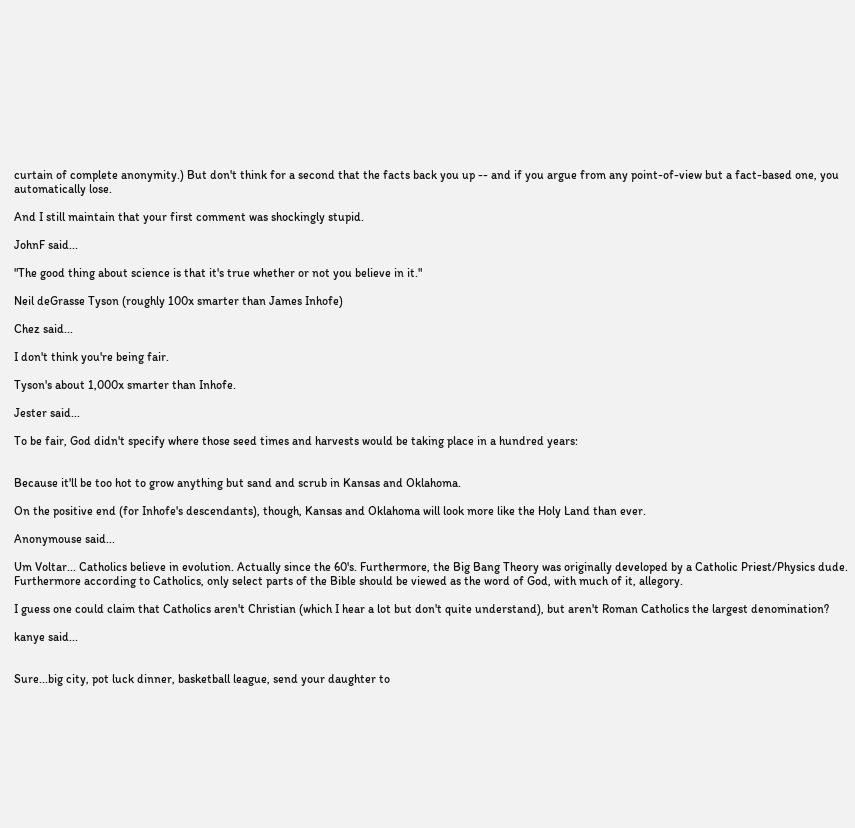curtain of complete anonymity.) But don't think for a second that the facts back you up -- and if you argue from any point-of-view but a fact-based one, you automatically lose.

And I still maintain that your first comment was shockingly stupid.

JohnF said...

"The good thing about science is that it's true whether or not you believe in it."

Neil deGrasse Tyson (roughly 100x smarter than James Inhofe)

Chez said...

I don't think you're being fair.

Tyson's about 1,000x smarter than Inhofe.

Jester said...

To be fair, God didn't specify where those seed times and harvests would be taking place in a hundred years:


Because it'll be too hot to grow anything but sand and scrub in Kansas and Oklahoma.

On the positive end (for Inhofe's descendants), though, Kansas and Oklahoma will look more like the Holy Land than ever.

Anonymouse said...

Um Voltar... Catholics believe in evolution. Actually since the 60's. Furthermore, the Big Bang Theory was originally developed by a Catholic Priest/Physics dude. Furthermore according to Catholics, only select parts of the Bible should be viewed as the word of God, with much of it, allegory.

I guess one could claim that Catholics aren't Christian (which I hear a lot but don't quite understand), but aren't Roman Catholics the largest denomination?

kanye said...


Sure...big city, pot luck dinner, basketball league, send your daughter to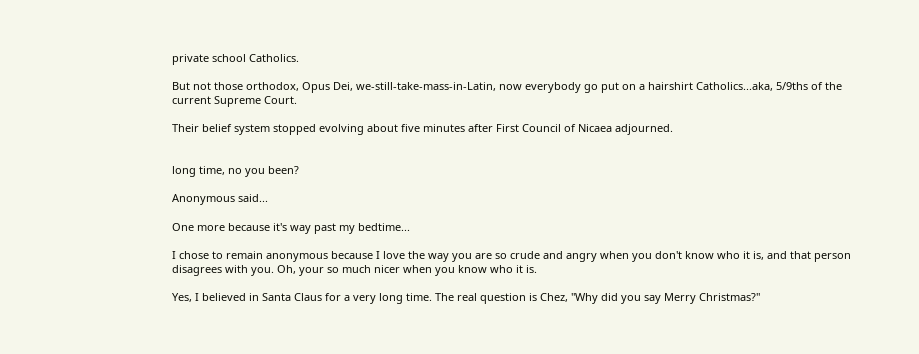private school Catholics.

But not those orthodox, Opus Dei, we-still-take-mass-in-Latin, now everybody go put on a hairshirt Catholics...aka, 5/9ths of the current Supreme Court.

Their belief system stopped evolving about five minutes after First Council of Nicaea adjourned.


long time, no you been?

Anonymous said...

One more because it's way past my bedtime...

I chose to remain anonymous because I love the way you are so crude and angry when you don't know who it is, and that person disagrees with you. Oh, your so much nicer when you know who it is.

Yes, I believed in Santa Claus for a very long time. The real question is Chez, "Why did you say Merry Christmas?"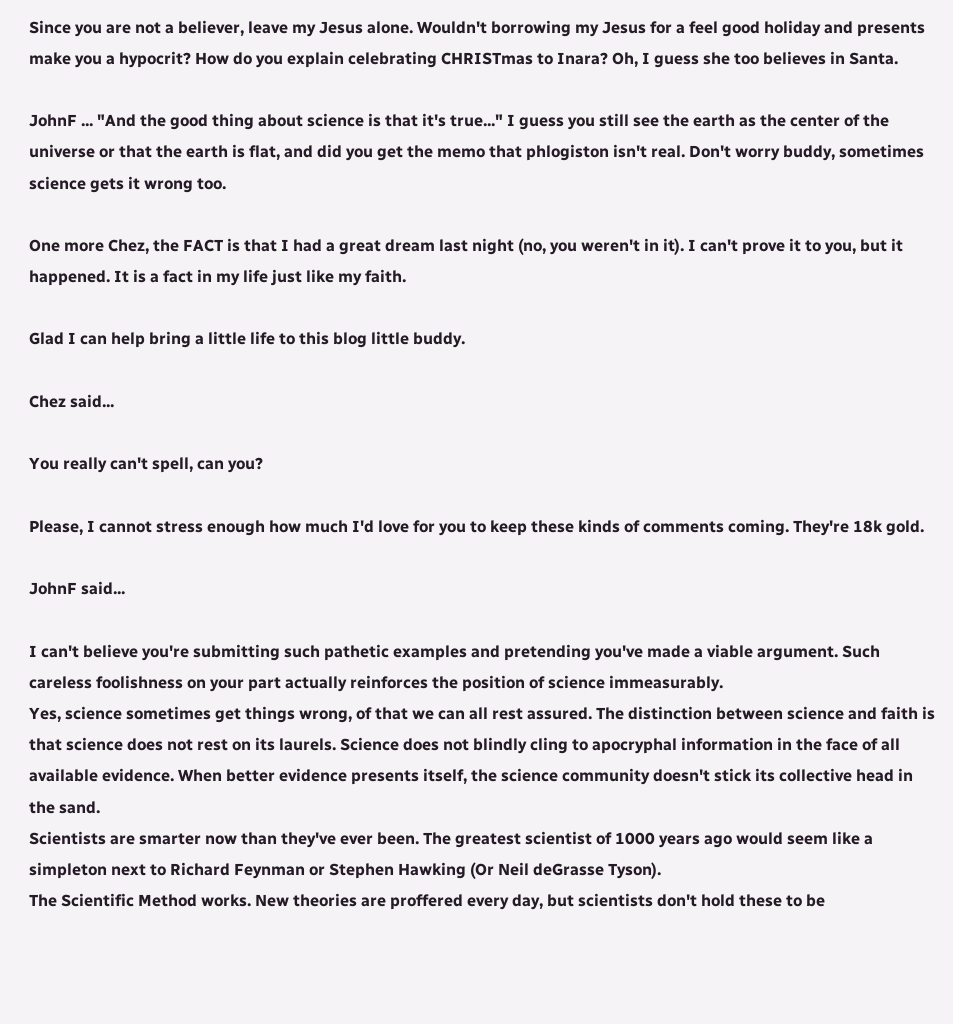Since you are not a believer, leave my Jesus alone. Wouldn't borrowing my Jesus for a feel good holiday and presents make you a hypocrit? How do you explain celebrating CHRISTmas to Inara? Oh, I guess she too believes in Santa.

JohnF ... "And the good thing about science is that it's true..." I guess you still see the earth as the center of the universe or that the earth is flat, and did you get the memo that phlogiston isn't real. Don't worry buddy, sometimes science gets it wrong too.

One more Chez, the FACT is that I had a great dream last night (no, you weren't in it). I can't prove it to you, but it happened. It is a fact in my life just like my faith.

Glad I can help bring a little life to this blog little buddy.

Chez said...

You really can't spell, can you?

Please, I cannot stress enough how much I'd love for you to keep these kinds of comments coming. They're 18k gold.

JohnF said...

I can't believe you're submitting such pathetic examples and pretending you've made a viable argument. Such careless foolishness on your part actually reinforces the position of science immeasurably.
Yes, science sometimes get things wrong, of that we can all rest assured. The distinction between science and faith is that science does not rest on its laurels. Science does not blindly cling to apocryphal information in the face of all available evidence. When better evidence presents itself, the science community doesn't stick its collective head in the sand.
Scientists are smarter now than they've ever been. The greatest scientist of 1000 years ago would seem like a simpleton next to Richard Feynman or Stephen Hawking (Or Neil deGrasse Tyson).
The Scientific Method works. New theories are proffered every day, but scientists don't hold these to be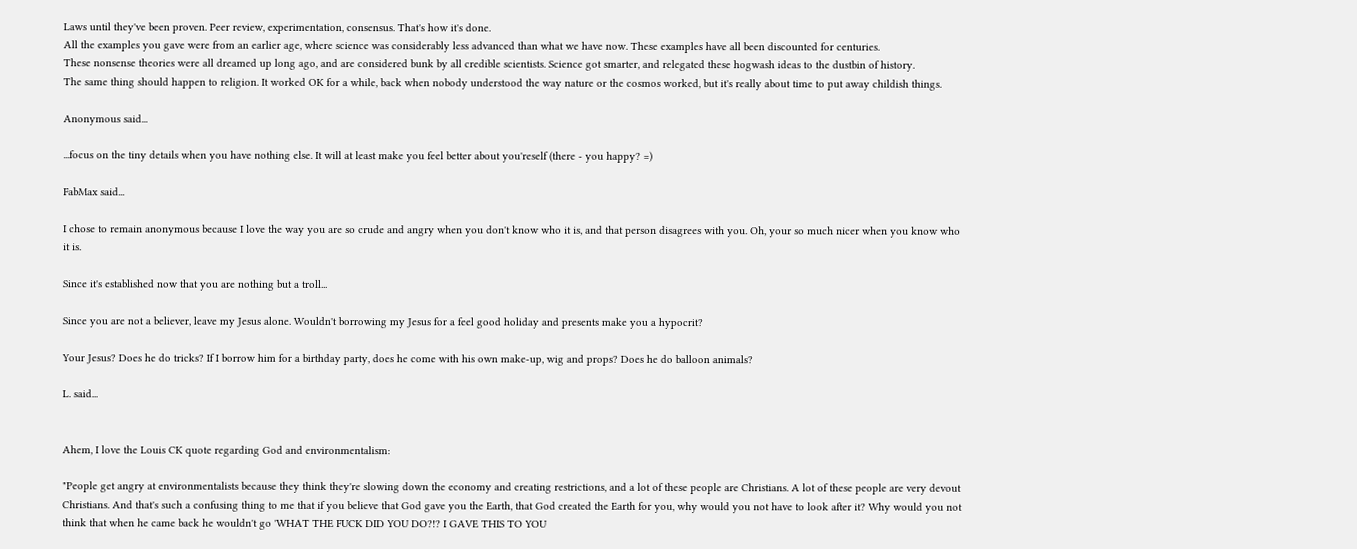Laws until they've been proven. Peer review, experimentation, consensus. That's how it's done.
All the examples you gave were from an earlier age, where science was considerably less advanced than what we have now. These examples have all been discounted for centuries.
These nonsense theories were all dreamed up long ago, and are considered bunk by all credible scientists. Science got smarter, and relegated these hogwash ideas to the dustbin of history.
The same thing should happen to religion. It worked OK for a while, back when nobody understood the way nature or the cosmos worked, but it's really about time to put away childish things.

Anonymous said...

...focus on the tiny details when you have nothing else. It will at least make you feel better about you'reself (there - you happy? =)

FabMax said...

I chose to remain anonymous because I love the way you are so crude and angry when you don't know who it is, and that person disagrees with you. Oh, your so much nicer when you know who it is.

Since it's established now that you are nothing but a troll...

Since you are not a believer, leave my Jesus alone. Wouldn't borrowing my Jesus for a feel good holiday and presents make you a hypocrit?

Your Jesus? Does he do tricks? If I borrow him for a birthday party, does he come with his own make-up, wig and props? Does he do balloon animals?

L. said...


Ahem, I love the Louis CK quote regarding God and environmentalism:

"People get angry at environmentalists because they think they're slowing down the economy and creating restrictions, and a lot of these people are Christians. A lot of these people are very devout Christians. And that's such a confusing thing to me that if you believe that God gave you the Earth, that God created the Earth for you, why would you not have to look after it? Why would you not think that when he came back he wouldn't go 'WHAT THE FUCK DID YOU DO?!? I GAVE THIS TO YOU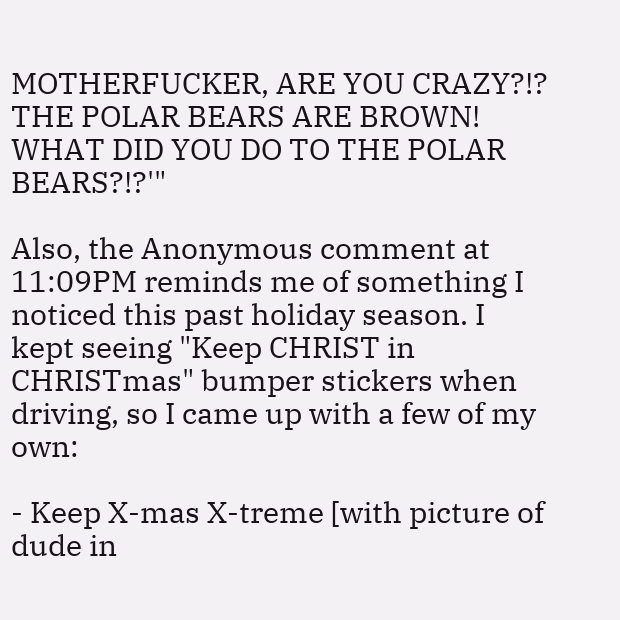MOTHERFUCKER, ARE YOU CRAZY?!? THE POLAR BEARS ARE BROWN! WHAT DID YOU DO TO THE POLAR BEARS?!?'"

Also, the Anonymous comment at 11:09PM reminds me of something I noticed this past holiday season. I kept seeing "Keep CHRIST in CHRISTmas" bumper stickers when driving, so I came up with a few of my own:

- Keep X-mas X-treme [with picture of dude in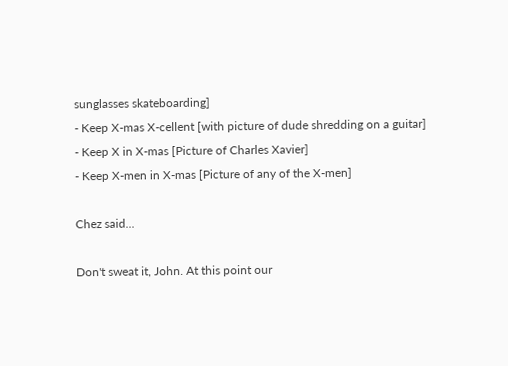sunglasses skateboarding]
- Keep X-mas X-cellent [with picture of dude shredding on a guitar]
- Keep X in X-mas [Picture of Charles Xavier]
- Keep X-men in X-mas [Picture of any of the X-men]

Chez said...

Don't sweat it, John. At this point our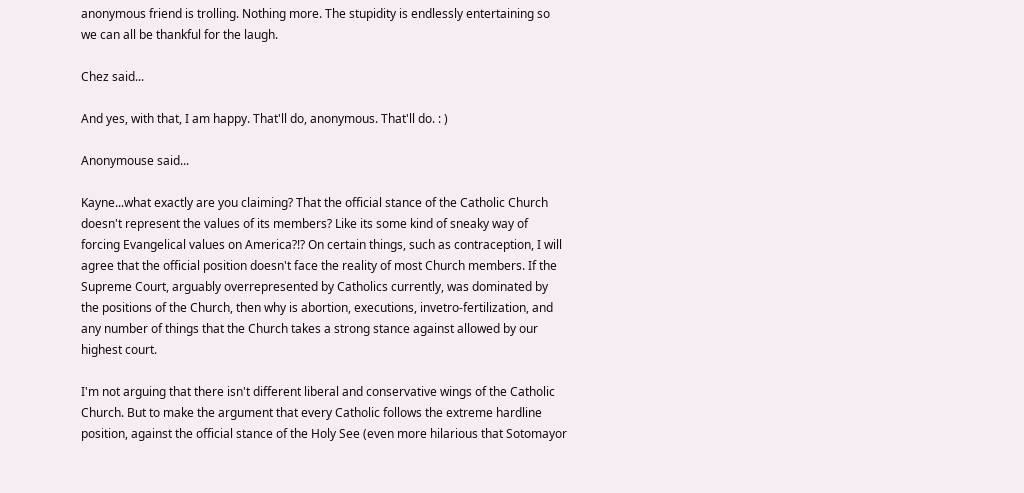anonymous friend is trolling. Nothing more. The stupidity is endlessly entertaining so we can all be thankful for the laugh.

Chez said...

And yes, with that, I am happy. That'll do, anonymous. That'll do. : )

Anonymouse said...

Kayne...what exactly are you claiming? That the official stance of the Catholic Church doesn't represent the values of its members? Like its some kind of sneaky way of forcing Evangelical values on America?!? On certain things, such as contraception, I will agree that the official position doesn't face the reality of most Church members. If the Supreme Court, arguably overrepresented by Catholics currently, was dominated by the positions of the Church, then why is abortion, executions, invetro-fertilization, and any number of things that the Church takes a strong stance against allowed by our highest court.

I'm not arguing that there isn't different liberal and conservative wings of the Catholic Church. But to make the argument that every Catholic follows the extreme hardline position, against the official stance of the Holy See (even more hilarious that Sotomayor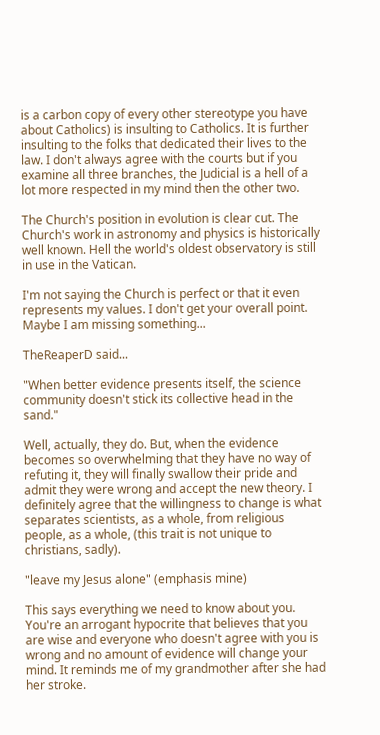is a carbon copy of every other stereotype you have about Catholics) is insulting to Catholics. It is further insulting to the folks that dedicated their lives to the law. I don't always agree with the courts but if you examine all three branches, the Judicial is a hell of a lot more respected in my mind then the other two.

The Church's position in evolution is clear cut. The Church's work in astronomy and physics is historically well known. Hell the world's oldest observatory is still in use in the Vatican.

I'm not saying the Church is perfect or that it even represents my values. I don't get your overall point. Maybe I am missing something...

TheReaperD said...

"When better evidence presents itself, the science community doesn't stick its collective head in the sand."

Well, actually, they do. But, when the evidence becomes so overwhelming that they have no way of refuting it, they will finally swallow their pride and admit they were wrong and accept the new theory. I definitely agree that the willingness to change is what separates scientists, as a whole, from religious people, as a whole, (this trait is not unique to christians, sadly).

"leave my Jesus alone" (emphasis mine)

This says everything we need to know about you. You're an arrogant hypocrite that believes that you are wise and everyone who doesn't agree with you is wrong and no amount of evidence will change your mind. It reminds me of my grandmother after she had her stroke.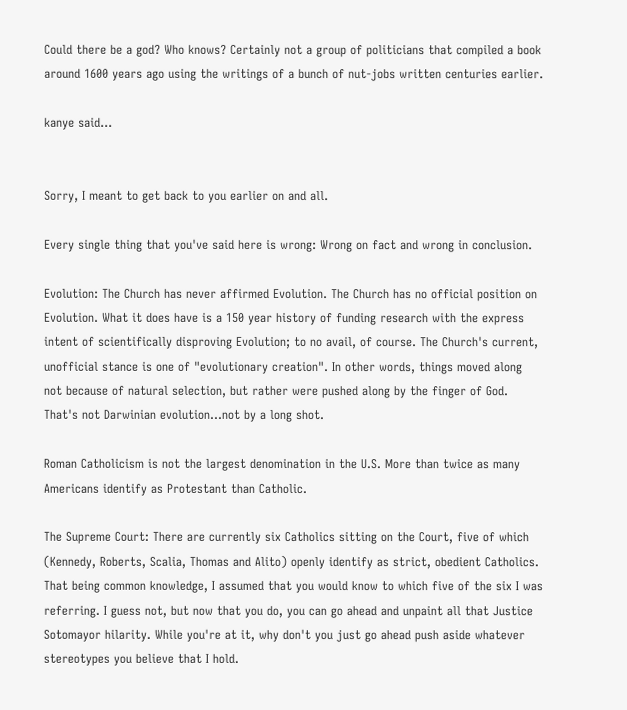Could there be a god? Who knows? Certainly not a group of politicians that compiled a book around 1600 years ago using the writings of a bunch of nut-jobs written centuries earlier.

kanye said...


Sorry, I meant to get back to you earlier on and all.

Every single thing that you've said here is wrong: Wrong on fact and wrong in conclusion.

Evolution: The Church has never affirmed Evolution. The Church has no official position on Evolution. What it does have is a 150 year history of funding research with the express intent of scientifically disproving Evolution; to no avail, of course. The Church's current, unofficial stance is one of "evolutionary creation". In other words, things moved along not because of natural selection, but rather were pushed along by the finger of God. That's not Darwinian evolution...not by a long shot.

Roman Catholicism is not the largest denomination in the U.S. More than twice as many Americans identify as Protestant than Catholic.

The Supreme Court: There are currently six Catholics sitting on the Court, five of which (Kennedy, Roberts, Scalia, Thomas and Alito) openly identify as strict, obedient Catholics. That being common knowledge, I assumed that you would know to which five of the six I was referring. I guess not, but now that you do, you can go ahead and unpaint all that Justice Sotomayor hilarity. While you're at it, why don't you just go ahead push aside whatever stereotypes you believe that I hold.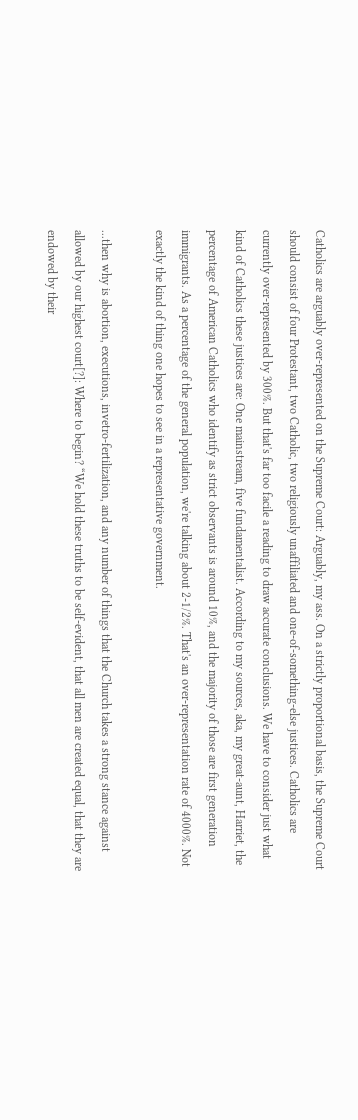Catholics are arguably over-represented on the Supreme Court: Arguably, my ass. On a strictly proportional basis, the Supreme Court should consist of four Protestant, two Catholic, two religiously unaffiliated and one-of-something-else justices. Catholics are currently over-represented by 300%. But that's far too facile a reading to draw accurate conclusions. We have to consider just what kind of Catholics these justices are: One mainstream, five fundamentalist. According to my sources, aka, my great-aunt, Harriet, the percentage of American Catholics who identify as strict observants is around 10%, and the majority of those are first generation immigrants. As a percentage of the general population, we're talking about 2-1/2%. That's an over-representation rate of 4000%. Not exactly the kind of thing one hopes to see in a representative government.

...then why is abortion, executions, invetro-fertilization, and any number of things that the Church takes a strong stance against allowed by our highest court[?]: Where to begin? “We hold these truths to be self-evident, that all men are created equal, that they are endowed by their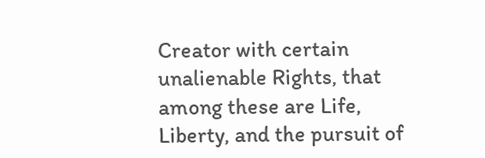Creator with certain unalienable Rights, that among these are Life, Liberty, and the pursuit of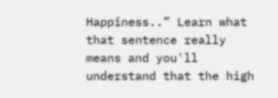Happiness..” Learn what that sentence really means and you'll understand that the high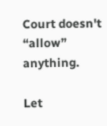Court doesn't “allow” anything.

Let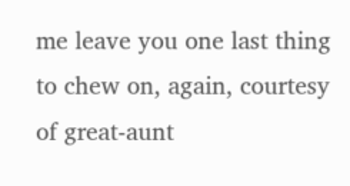me leave you one last thing to chew on, again, courtesy of great-aunt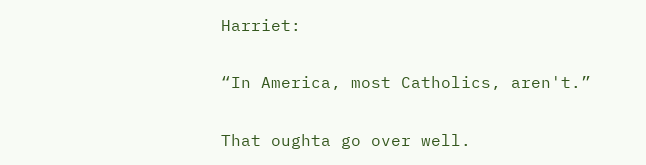Harriet:

“In America, most Catholics, aren't.”

That oughta go over well.